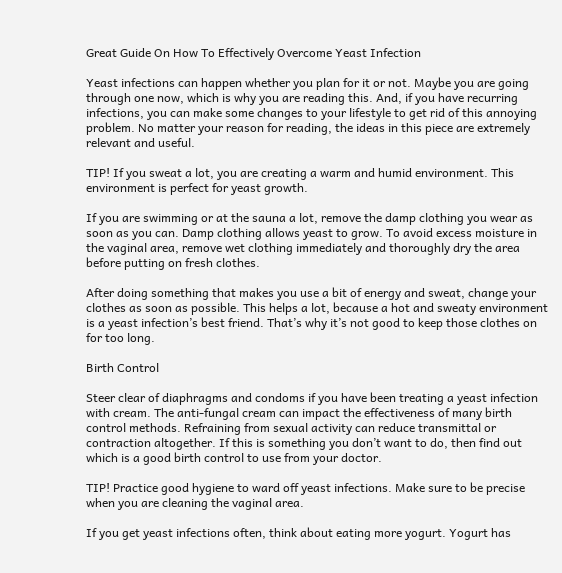Great Guide On How To Effectively Overcome Yeast Infection

Yeast infections can happen whether you plan for it or not. Maybe you are going through one now, which is why you are reading this. And, if you have recurring infections, you can make some changes to your lifestyle to get rid of this annoying problem. No matter your reason for reading, the ideas in this piece are extremely relevant and useful.

TIP! If you sweat a lot, you are creating a warm and humid environment. This environment is perfect for yeast growth.

If you are swimming or at the sauna a lot, remove the damp clothing you wear as soon as you can. Damp clothing allows yeast to grow. To avoid excess moisture in the vaginal area, remove wet clothing immediately and thoroughly dry the area before putting on fresh clothes.

After doing something that makes you use a bit of energy and sweat, change your clothes as soon as possible. This helps a lot, because a hot and sweaty environment is a yeast infection’s best friend. That’s why it’s not good to keep those clothes on for too long.

Birth Control

Steer clear of diaphragms and condoms if you have been treating a yeast infection with cream. The anti-fungal cream can impact the effectiveness of many birth control methods. Refraining from sexual activity can reduce transmittal or contraction altogether. If this is something you don’t want to do, then find out which is a good birth control to use from your doctor.

TIP! Practice good hygiene to ward off yeast infections. Make sure to be precise when you are cleaning the vaginal area.

If you get yeast infections often, think about eating more yogurt. Yogurt has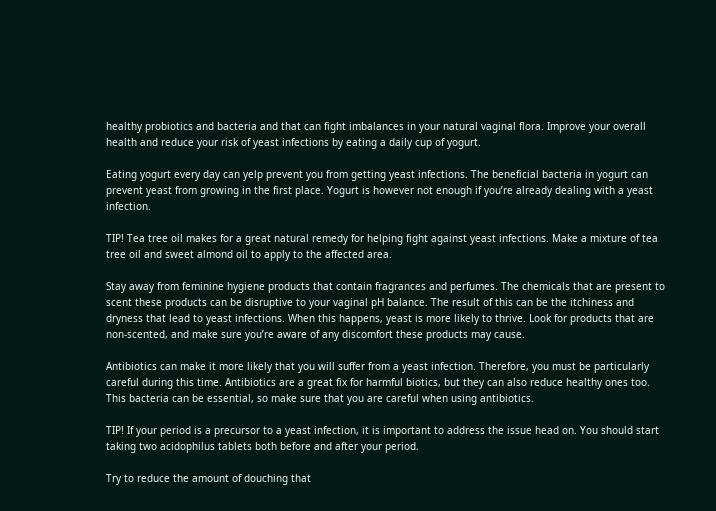healthy probiotics and bacteria and that can fight imbalances in your natural vaginal flora. Improve your overall health and reduce your risk of yeast infections by eating a daily cup of yogurt.

Eating yogurt every day can yelp prevent you from getting yeast infections. The beneficial bacteria in yogurt can prevent yeast from growing in the first place. Yogurt is however not enough if you’re already dealing with a yeast infection.

TIP! Tea tree oil makes for a great natural remedy for helping fight against yeast infections. Make a mixture of tea tree oil and sweet almond oil to apply to the affected area.

Stay away from feminine hygiene products that contain fragrances and perfumes. The chemicals that are present to scent these products can be disruptive to your vaginal pH balance. The result of this can be the itchiness and dryness that lead to yeast infections. When this happens, yeast is more likely to thrive. Look for products that are non-scented, and make sure you’re aware of any discomfort these products may cause.

Antibiotics can make it more likely that you will suffer from a yeast infection. Therefore, you must be particularly careful during this time. Antibiotics are a great fix for harmful biotics, but they can also reduce healthy ones too. This bacteria can be essential, so make sure that you are careful when using antibiotics.

TIP! If your period is a precursor to a yeast infection, it is important to address the issue head on. You should start taking two acidophilus tablets both before and after your period.

Try to reduce the amount of douching that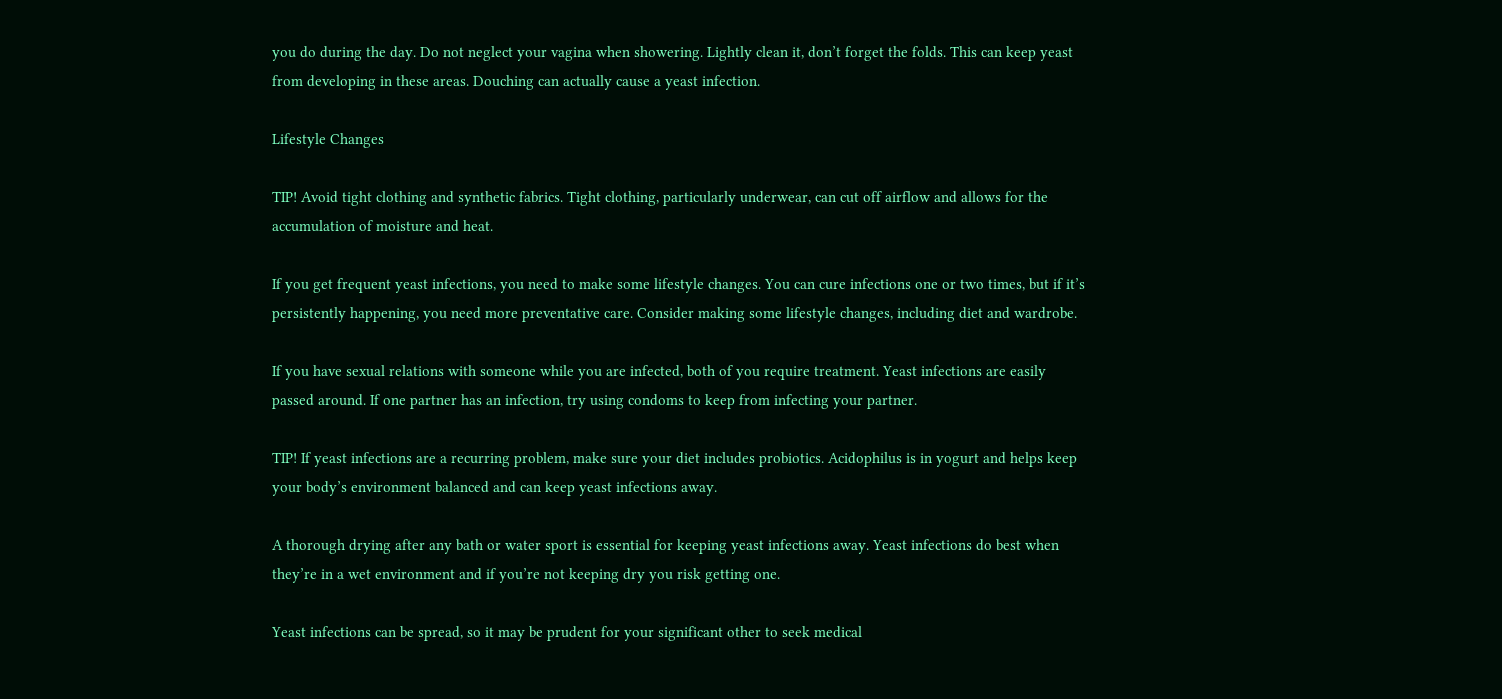you do during the day. Do not neglect your vagina when showering. Lightly clean it, don’t forget the folds. This can keep yeast from developing in these areas. Douching can actually cause a yeast infection.

Lifestyle Changes

TIP! Avoid tight clothing and synthetic fabrics. Tight clothing, particularly underwear, can cut off airflow and allows for the accumulation of moisture and heat.

If you get frequent yeast infections, you need to make some lifestyle changes. You can cure infections one or two times, but if it’s persistently happening, you need more preventative care. Consider making some lifestyle changes, including diet and wardrobe.

If you have sexual relations with someone while you are infected, both of you require treatment. Yeast infections are easily passed around. If one partner has an infection, try using condoms to keep from infecting your partner.

TIP! If yeast infections are a recurring problem, make sure your diet includes probiotics. Acidophilus is in yogurt and helps keep your body’s environment balanced and can keep yeast infections away.

A thorough drying after any bath or water sport is essential for keeping yeast infections away. Yeast infections do best when they’re in a wet environment and if you’re not keeping dry you risk getting one.

Yeast infections can be spread, so it may be prudent for your significant other to seek medical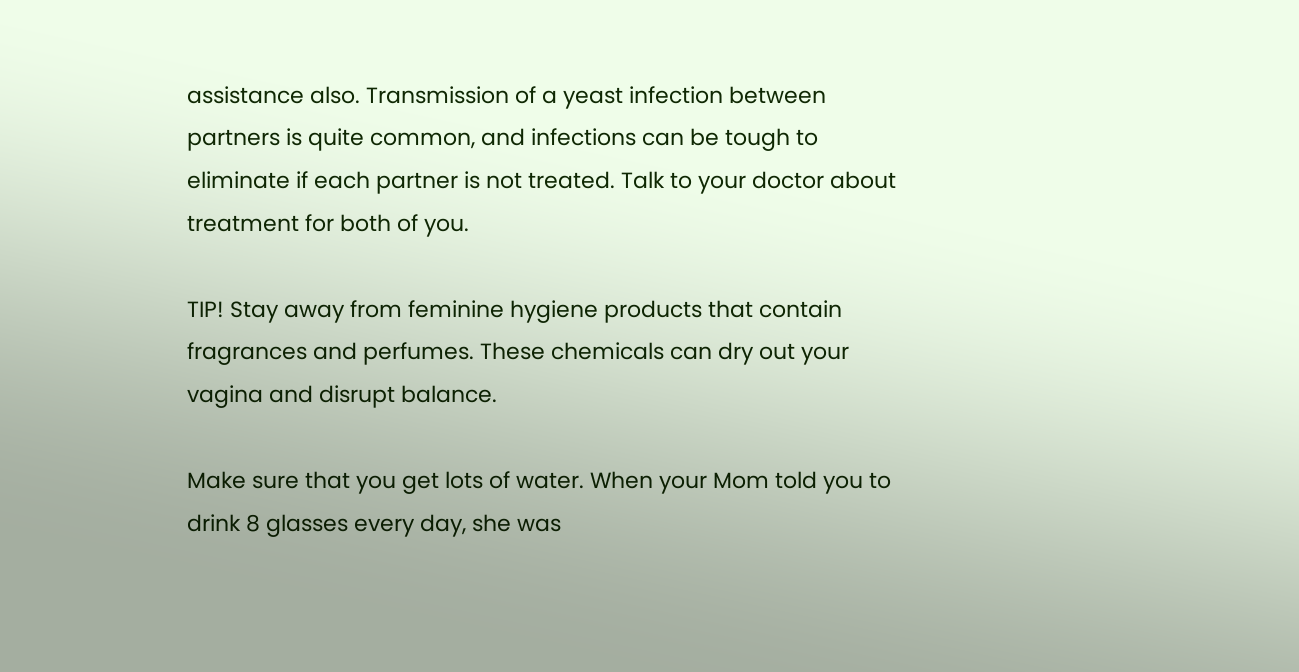assistance also. Transmission of a yeast infection between partners is quite common, and infections can be tough to eliminate if each partner is not treated. Talk to your doctor about treatment for both of you.

TIP! Stay away from feminine hygiene products that contain fragrances and perfumes. These chemicals can dry out your vagina and disrupt balance.

Make sure that you get lots of water. When your Mom told you to drink 8 glasses every day, she was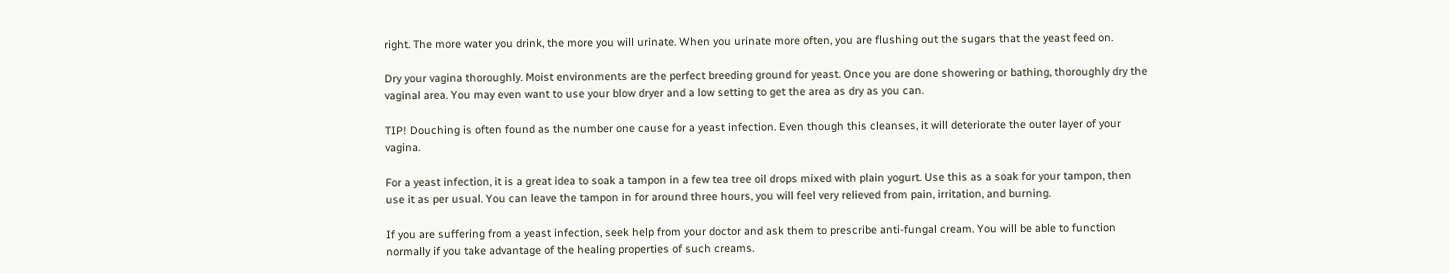right. The more water you drink, the more you will urinate. When you urinate more often, you are flushing out the sugars that the yeast feed on.

Dry your vagina thoroughly. Moist environments are the perfect breeding ground for yeast. Once you are done showering or bathing, thoroughly dry the vaginal area. You may even want to use your blow dryer and a low setting to get the area as dry as you can.

TIP! Douching is often found as the number one cause for a yeast infection. Even though this cleanses, it will deteriorate the outer layer of your vagina.

For a yeast infection, it is a great idea to soak a tampon in a few tea tree oil drops mixed with plain yogurt. Use this as a soak for your tampon, then use it as per usual. You can leave the tampon in for around three hours, you will feel very relieved from pain, irritation, and burning.

If you are suffering from a yeast infection, seek help from your doctor and ask them to prescribe anti-fungal cream. You will be able to function normally if you take advantage of the healing properties of such creams.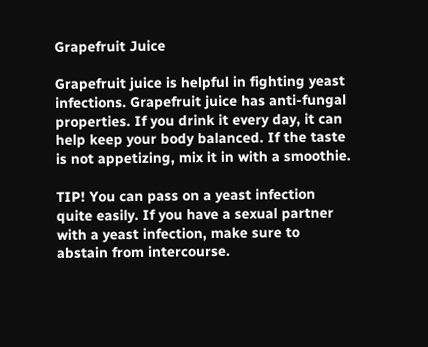Grapefruit Juice

Grapefruit juice is helpful in fighting yeast infections. Grapefruit juice has anti-fungal properties. If you drink it every day, it can help keep your body balanced. If the taste is not appetizing, mix it in with a smoothie.

TIP! You can pass on a yeast infection quite easily. If you have a sexual partner with a yeast infection, make sure to abstain from intercourse.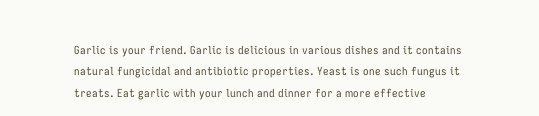Garlic is your friend. Garlic is delicious in various dishes and it contains natural fungicidal and antibiotic properties. Yeast is one such fungus it treats. Eat garlic with your lunch and dinner for a more effective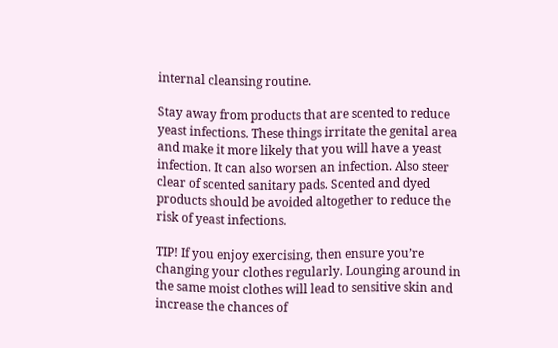internal cleansing routine.

Stay away from products that are scented to reduce yeast infections. These things irritate the genital area and make it more likely that you will have a yeast infection. It can also worsen an infection. Also steer clear of scented sanitary pads. Scented and dyed products should be avoided altogether to reduce the risk of yeast infections.

TIP! If you enjoy exercising, then ensure you’re changing your clothes regularly. Lounging around in the same moist clothes will lead to sensitive skin and increase the chances of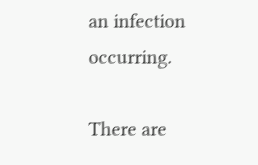an infection occurring.

There are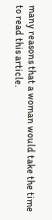many reasons that a woman would take the time to read this article.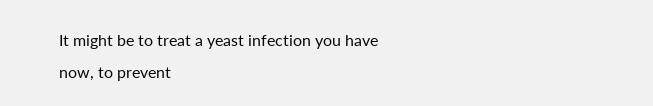It might be to treat a yeast infection you have now, to prevent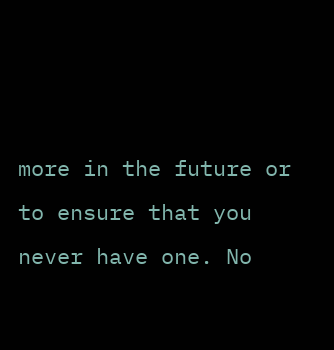more in the future or to ensure that you never have one. No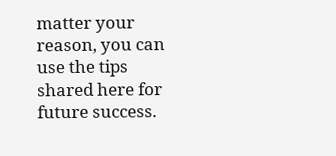matter your reason, you can use the tips shared here for future success.